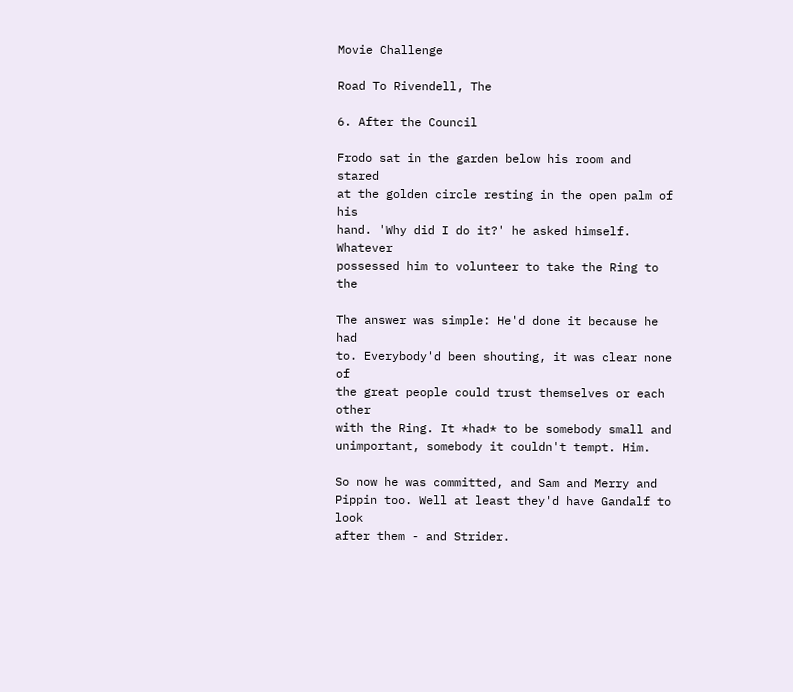Movie Challenge

Road To Rivendell, The

6. After the Council

Frodo sat in the garden below his room and stared
at the golden circle resting in the open palm of his
hand. 'Why did I do it?' he asked himself. Whatever
possessed him to volunteer to take the Ring to the

The answer was simple: He'd done it because he had
to. Everybody'd been shouting, it was clear none of
the great people could trust themselves or each other
with the Ring. It *had* to be somebody small and
unimportant, somebody it couldn't tempt. Him.

So now he was committed, and Sam and Merry and
Pippin too. Well at least they'd have Gandalf to look
after them - and Strider.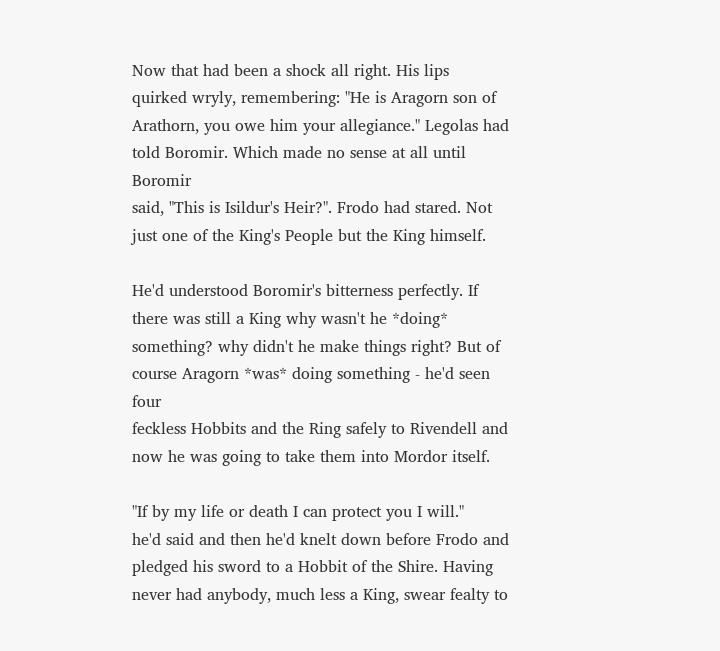Now that had been a shock all right. His lips
quirked wryly, remembering: "He is Aragorn son of
Arathorn, you owe him your allegiance." Legolas had
told Boromir. Which made no sense at all until Boromir
said, "This is Isildur's Heir?". Frodo had stared. Not
just one of the King's People but the King himself.

He'd understood Boromir's bitterness perfectly. If
there was still a King why wasn't he *doing*
something? why didn't he make things right? But of
course Aragorn *was* doing something - he'd seen four
feckless Hobbits and the Ring safely to Rivendell and
now he was going to take them into Mordor itself.

"If by my life or death I can protect you I will."
he'd said and then he'd knelt down before Frodo and
pledged his sword to a Hobbit of the Shire. Having
never had anybody, much less a King, swear fealty to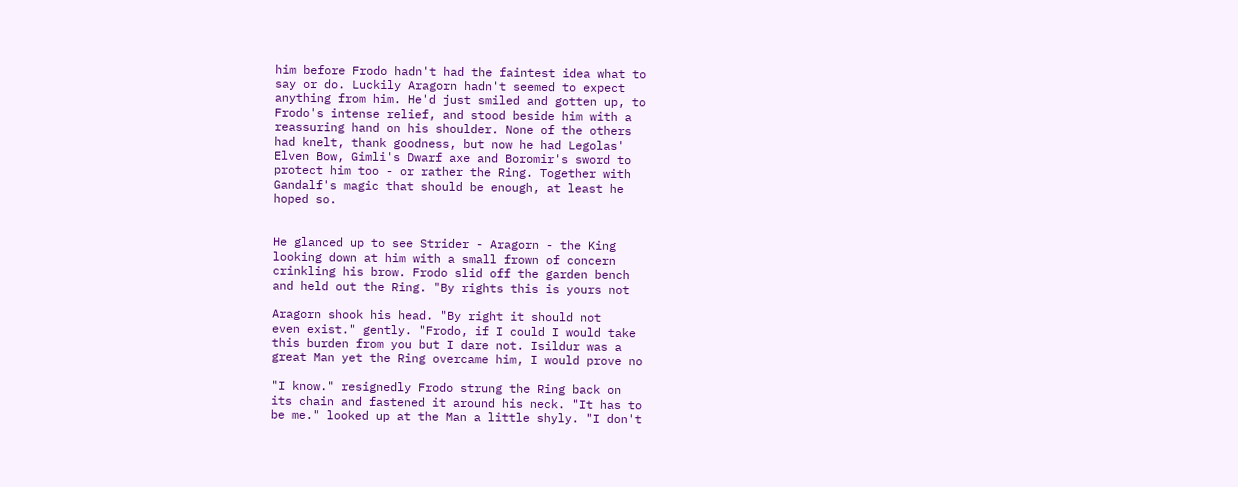him before Frodo hadn't had the faintest idea what to
say or do. Luckily Aragorn hadn't seemed to expect
anything from him. He'd just smiled and gotten up, to
Frodo's intense relief, and stood beside him with a
reassuring hand on his shoulder. None of the others
had knelt, thank goodness, but now he had Legolas'
Elven Bow, Gimli's Dwarf axe and Boromir's sword to
protect him too - or rather the Ring. Together with
Gandalf's magic that should be enough, at least he
hoped so.


He glanced up to see Strider - Aragorn - the King
looking down at him with a small frown of concern
crinkling his brow. Frodo slid off the garden bench
and held out the Ring. "By rights this is yours not

Aragorn shook his head. "By right it should not
even exist." gently. "Frodo, if I could I would take
this burden from you but I dare not. Isildur was a
great Man yet the Ring overcame him, I would prove no

"I know." resignedly Frodo strung the Ring back on
its chain and fastened it around his neck. "It has to
be me." looked up at the Man a little shyly. "I don't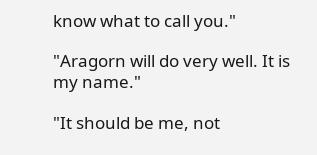know what to call you."

"Aragorn will do very well. It is my name."

"It should be me, not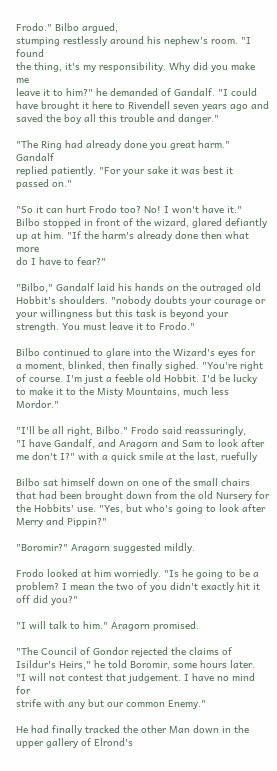Frodo." Bilbo argued,
stumping restlessly around his nephew's room. "I found
the thing, it's my responsibility. Why did you make me
leave it to him?" he demanded of Gandalf. "I could
have brought it here to Rivendell seven years ago and
saved the boy all this trouble and danger."

"The Ring had already done you great harm." Gandalf
replied patiently. "For your sake it was best it
passed on."

"So it can hurt Frodo too? No! I won't have it."
Bilbo stopped in front of the wizard, glared defiantly
up at him. "If the harm's already done then what more
do I have to fear?"

"Bilbo," Gandalf laid his hands on the outraged old
Hobbit's shoulders. "nobody doubts your courage or
your willingness but this task is beyond your
strength. You must leave it to Frodo."

Bilbo continued to glare into the Wizard's eyes for
a moment, blinked, then finally sighed. "You're right
of course. I'm just a feeble old Hobbit. I'd be lucky
to make it to the Misty Mountains, much less Mordor."

"I'll be all right, Bilbo." Frodo said reassuringly,
"I have Gandalf, and Aragorn and Sam to look after
me don't I?" with a quick smile at the last, ruefully

Bilbo sat himself down on one of the small chairs
that had been brought down from the old Nursery for
the Hobbits' use. "Yes, but who's going to look after
Merry and Pippin?"

"Boromir?" Aragorn suggested mildly.

Frodo looked at him worriedly. "Is he going to be a
problem? I mean the two of you didn't exactly hit it
off did you?"

"I will talk to him." Aragorn promised.

"The Council of Gondor rejected the claims of
Isildur's Heirs," he told Boromir, some hours later.
"I will not contest that judgement. I have no mind for
strife with any but our common Enemy."

He had finally tracked the other Man down in the
upper gallery of Elrond's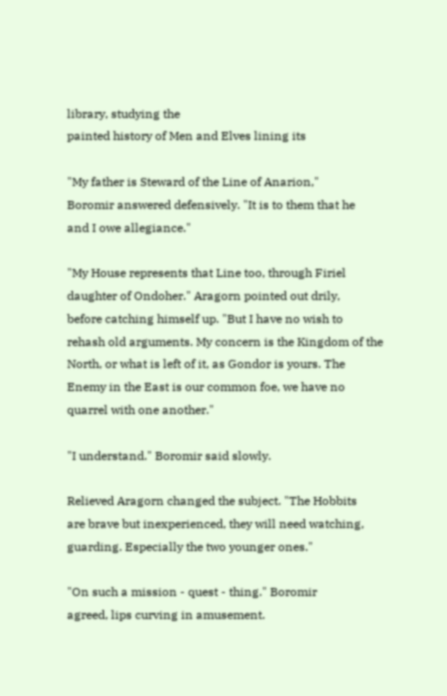library, studying the
painted history of Men and Elves lining its

"My father is Steward of the Line of Anarion,"
Boromir answered defensively. "It is to them that he
and I owe allegiance."

"My House represents that Line too, through Firiel
daughter of Ondoher." Aragorn pointed out drily,
before catching himself up. "But I have no wish to
rehash old arguments. My concern is the Kingdom of the
North, or what is left of it, as Gondor is yours. The
Enemy in the East is our common foe, we have no
quarrel with one another."

"I understand." Boromir said slowly.

Relieved Aragorn changed the subject. "The Hobbits
are brave but inexperienced, they will need watching,
guarding. Especially the two younger ones."

"On such a mission - quest - thing." Boromir
agreed, lips curving in amusement.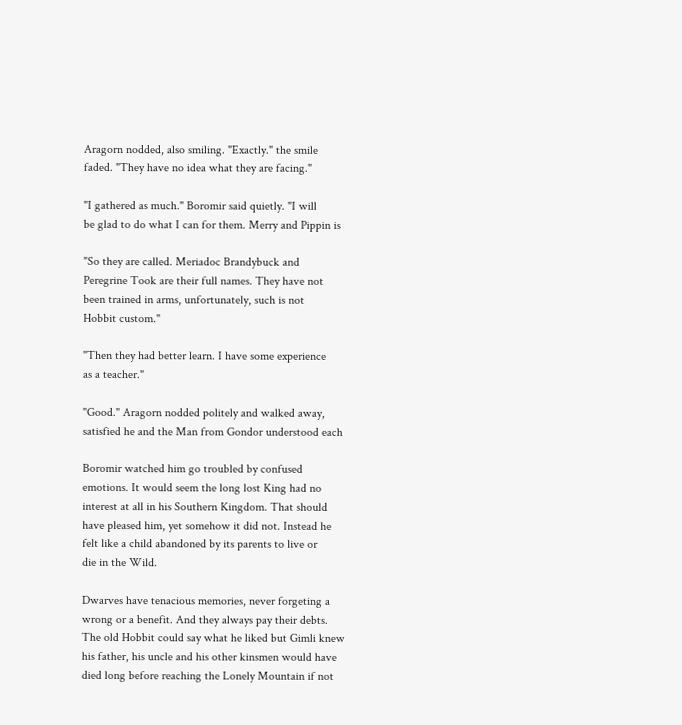Aragorn nodded, also smiling. "Exactly." the smile
faded. "They have no idea what they are facing."

"I gathered as much." Boromir said quietly. "I will
be glad to do what I can for them. Merry and Pippin is

"So they are called. Meriadoc Brandybuck and
Peregrine Took are their full names. They have not
been trained in arms, unfortunately, such is not
Hobbit custom."

"Then they had better learn. I have some experience
as a teacher."

"Good." Aragorn nodded politely and walked away,
satisfied he and the Man from Gondor understood each

Boromir watched him go troubled by confused
emotions. It would seem the long lost King had no
interest at all in his Southern Kingdom. That should
have pleased him, yet somehow it did not. Instead he
felt like a child abandoned by its parents to live or
die in the Wild.

Dwarves have tenacious memories, never forgeting a
wrong or a benefit. And they always pay their debts.
The old Hobbit could say what he liked but Gimli knew
his father, his uncle and his other kinsmen would have
died long before reaching the Lonely Mountain if not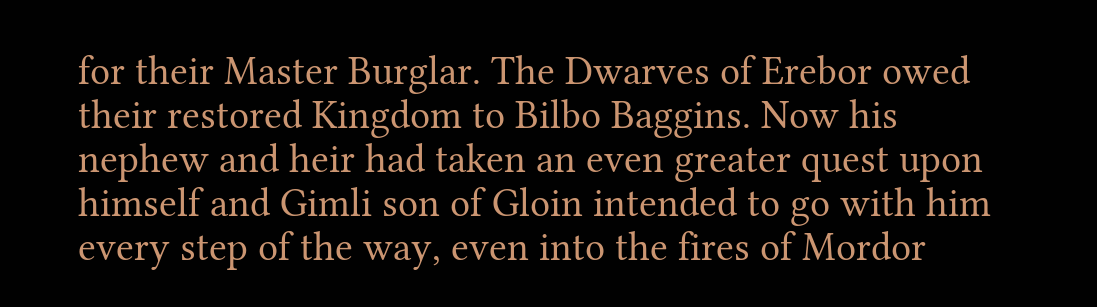for their Master Burglar. The Dwarves of Erebor owed
their restored Kingdom to Bilbo Baggins. Now his
nephew and heir had taken an even greater quest upon
himself and Gimli son of Gloin intended to go with him
every step of the way, even into the fires of Mordor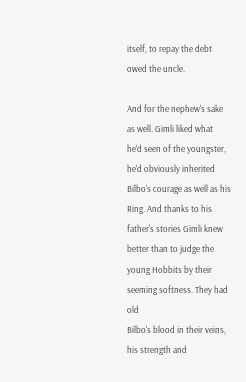itself, to repay the debt owed the uncle.

And for the nephew's sake as well. Gimli liked what
he'd seen of the youngster, he'd obviously inherited
Bilbo's courage as well as his Ring. And thanks to his
father's stories Gimli knew better than to judge the
young Hobbits by their seeming softness. They had old
Bilbo's blood in their veins, his strength and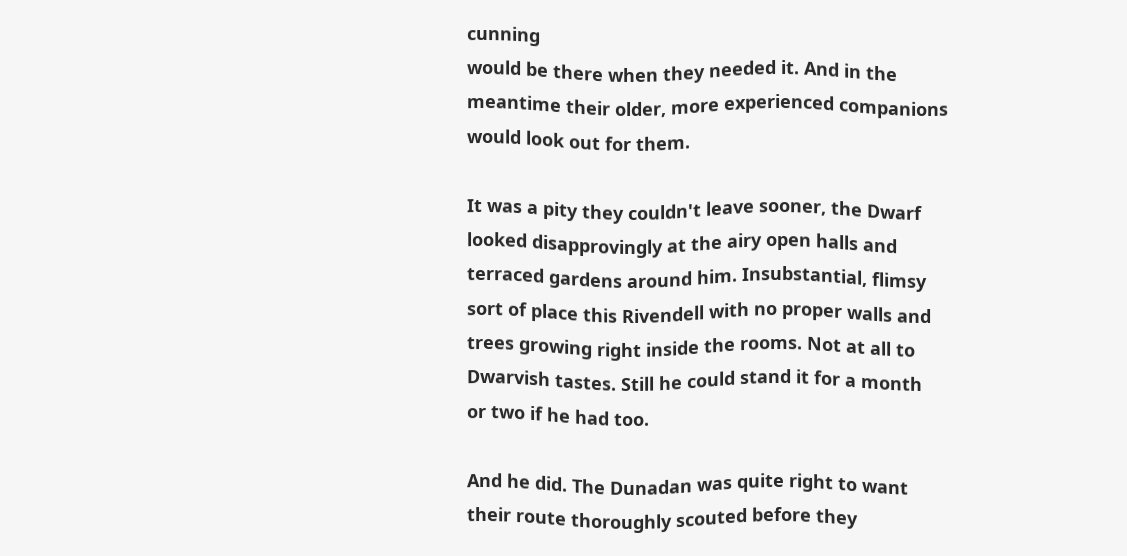cunning
would be there when they needed it. And in the
meantime their older, more experienced companions
would look out for them.

It was a pity they couldn't leave sooner, the Dwarf
looked disapprovingly at the airy open halls and
terraced gardens around him. Insubstantial, flimsy
sort of place this Rivendell with no proper walls and
trees growing right inside the rooms. Not at all to
Dwarvish tastes. Still he could stand it for a month
or two if he had too.

And he did. The Dunadan was quite right to want
their route thoroughly scouted before they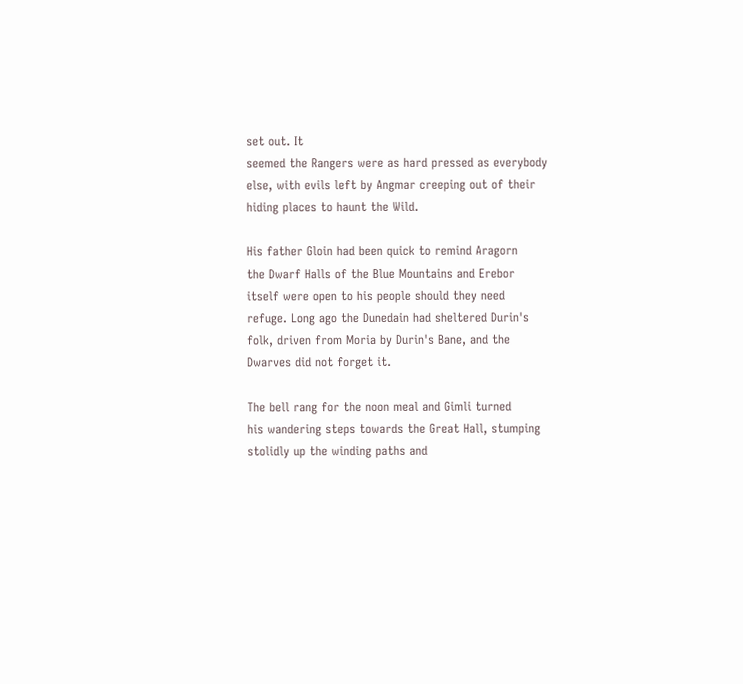set out. It
seemed the Rangers were as hard pressed as everybody
else, with evils left by Angmar creeping out of their
hiding places to haunt the Wild.

His father Gloin had been quick to remind Aragorn
the Dwarf Halls of the Blue Mountains and Erebor
itself were open to his people should they need
refuge. Long ago the Dunedain had sheltered Durin's
folk, driven from Moria by Durin's Bane, and the
Dwarves did not forget it.

The bell rang for the noon meal and Gimli turned
his wandering steps towards the Great Hall, stumping
stolidly up the winding paths and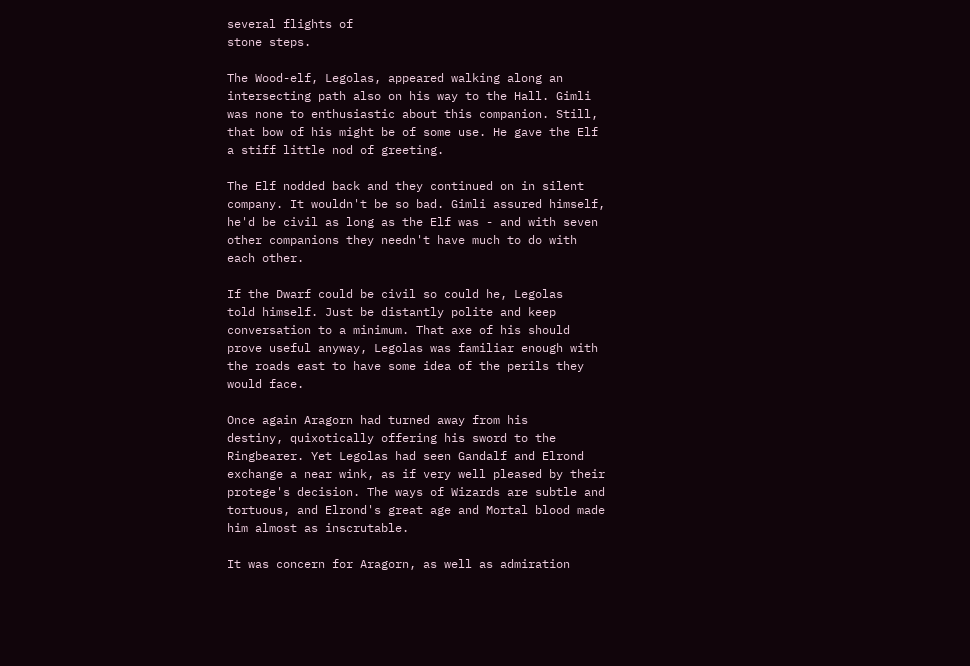several flights of
stone steps.

The Wood-elf, Legolas, appeared walking along an
intersecting path also on his way to the Hall. Gimli
was none to enthusiastic about this companion. Still,
that bow of his might be of some use. He gave the Elf
a stiff little nod of greeting.

The Elf nodded back and they continued on in silent
company. It wouldn't be so bad. Gimli assured himself,
he'd be civil as long as the Elf was - and with seven
other companions they needn't have much to do with
each other.

If the Dwarf could be civil so could he, Legolas
told himself. Just be distantly polite and keep
conversation to a minimum. That axe of his should
prove useful anyway, Legolas was familiar enough with
the roads east to have some idea of the perils they
would face.

Once again Aragorn had turned away from his
destiny, quixotically offering his sword to the
Ringbearer. Yet Legolas had seen Gandalf and Elrond
exchange a near wink, as if very well pleased by their
protege's decision. The ways of Wizards are subtle and
tortuous, and Elrond's great age and Mortal blood made
him almost as inscrutable.

It was concern for Aragorn, as well as admiration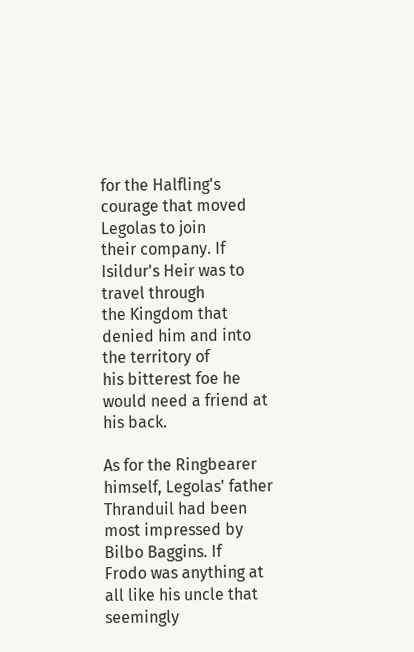for the Halfling's courage that moved Legolas to join
their company. If Isildur's Heir was to travel through
the Kingdom that denied him and into the territory of
his bitterest foe he would need a friend at his back.

As for the Ringbearer himself, Legolas' father
Thranduil had been most impressed by Bilbo Baggins. If
Frodo was anything at all like his uncle that
seemingly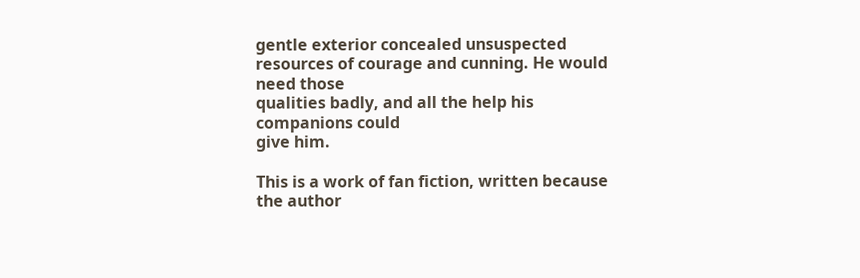gentle exterior concealed unsuspected
resources of courage and cunning. He would need those
qualities badly, and all the help his companions could
give him.

This is a work of fan fiction, written because the author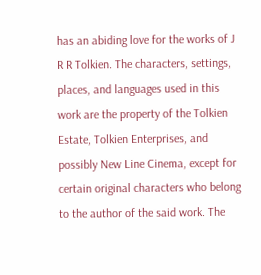has an abiding love for the works of J R R Tolkien. The characters, settings, places, and languages used in this work are the property of the Tolkien Estate, Tolkien Enterprises, and possibly New Line Cinema, except for certain original characters who belong to the author of the said work. The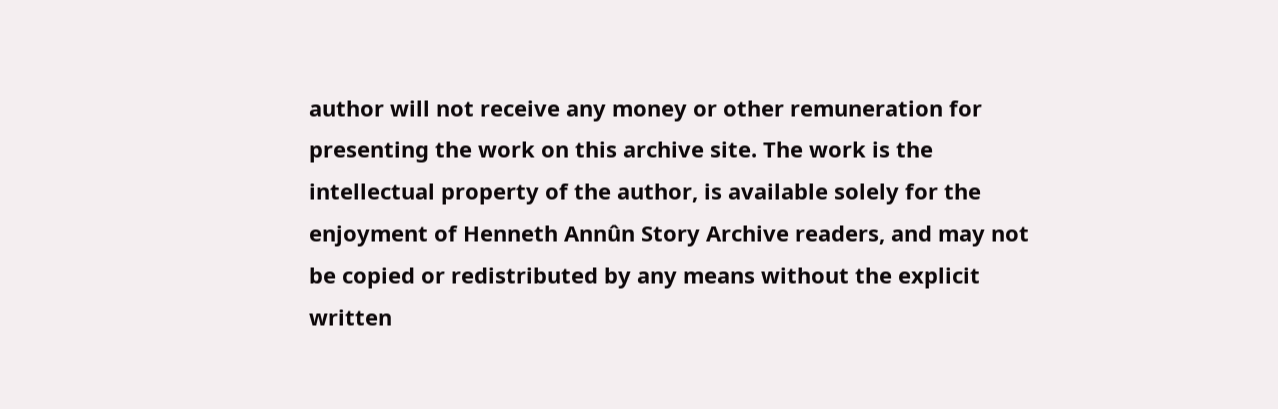author will not receive any money or other remuneration for presenting the work on this archive site. The work is the intellectual property of the author, is available solely for the enjoyment of Henneth Annûn Story Archive readers, and may not be copied or redistributed by any means without the explicit written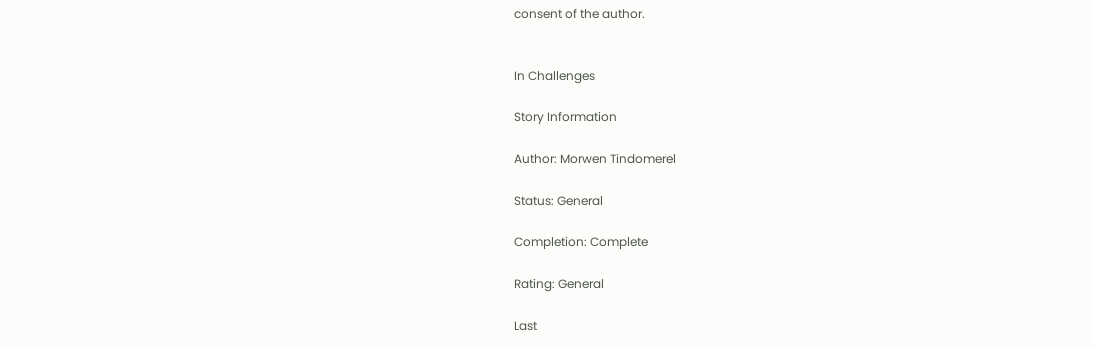consent of the author.


In Challenges

Story Information

Author: Morwen Tindomerel

Status: General

Completion: Complete

Rating: General

Last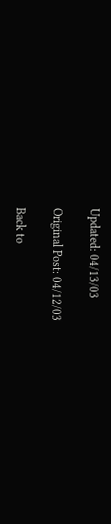Updated: 04/13/03

Original Post: 04/12/03

Back to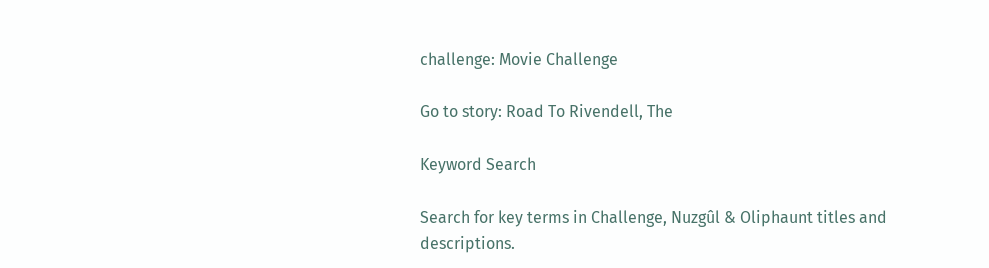challenge: Movie Challenge

Go to story: Road To Rivendell, The

Keyword Search

Search for key terms in Challenge, Nuzgûl & Oliphaunt titles and descriptions.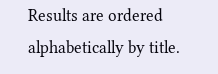Results are ordered alphabetically by title.